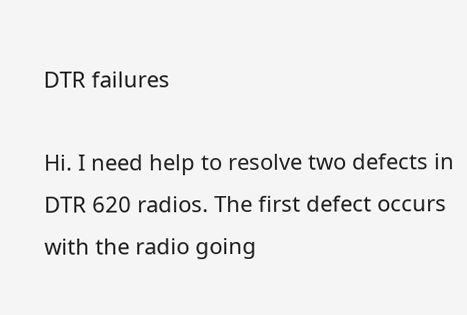DTR failures

Hi. I need help to resolve two defects in DTR 620 radios. The first defect occurs with the radio going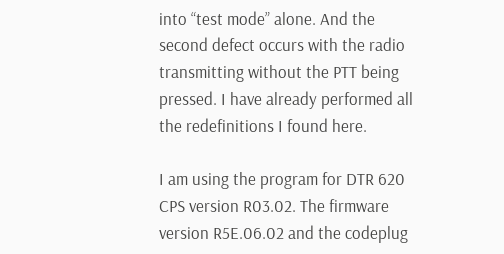into “test mode” alone. And the second defect occurs with the radio transmitting without the PTT being pressed. I have already performed all the redefinitions I found here.

I am using the program for DTR 620 CPS version R03.02. The firmware version R5E.06.02 and the codeplug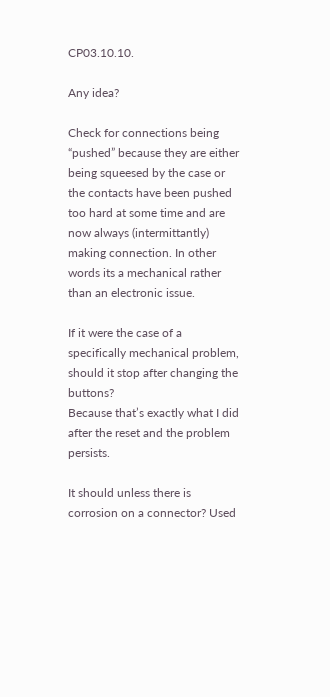CP03.10.10.

Any idea?

Check for connections being “pushed” because they are either being squeesed by the case or the contacts have been pushed too hard at some time and are now always (intermittantly) making connection. In other words its a mechanical rather than an electronic issue.

If it were the case of a specifically mechanical problem, should it stop after changing the buttons?
Because that’s exactly what I did after the reset and the problem persists.

It should unless there is corrosion on a connector? Used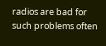radios are bad for such problems often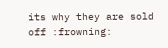its why they are sold off :frowning: